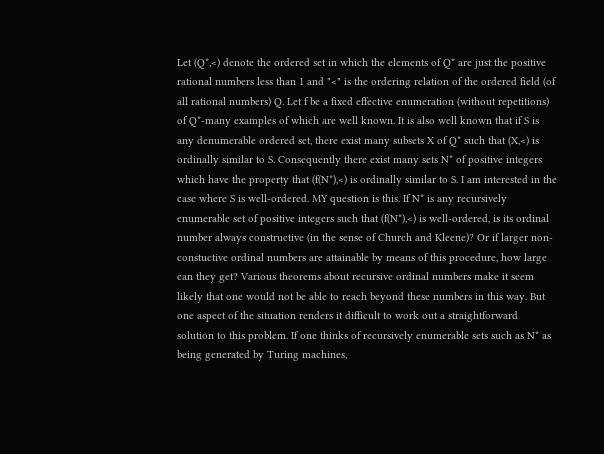Let (Q*,<) denote the ordered set in which the elements of Q* are just the positive rational numbers less than 1 and "<" is the ordering relation of the ordered field (of all rational numbers) Q. Let f be a fixed effective enumeration (without repetitions) of Q*-many examples of which are well known. It is also well known that if S is any denumerable ordered set, there exist many subsets X of Q* such that (X,<) is ordinally similar to S. Consequently there exist many sets N* of positive integers which have the property that (f(N*),<) is ordinally similar to S. I am interested in the case where S is well-ordered. MY question is this. If N* is any recursively enumerable set of positive integers such that (f(N*),<) is well-ordered, is its ordinal number always constructive (in the sense of Church and Kleene)? Or if larger non-constuctive ordinal numbers are attainable by means of this procedure, how large can they get? Various theorems about recursive ordinal numbers make it seem likely that one would not be able to reach beyond these numbers in this way. But one aspect of the situation renders it difficult to work out a straightforward solution to this problem. If one thinks of recursively enumerable sets such as N* as being generated by Turing machines,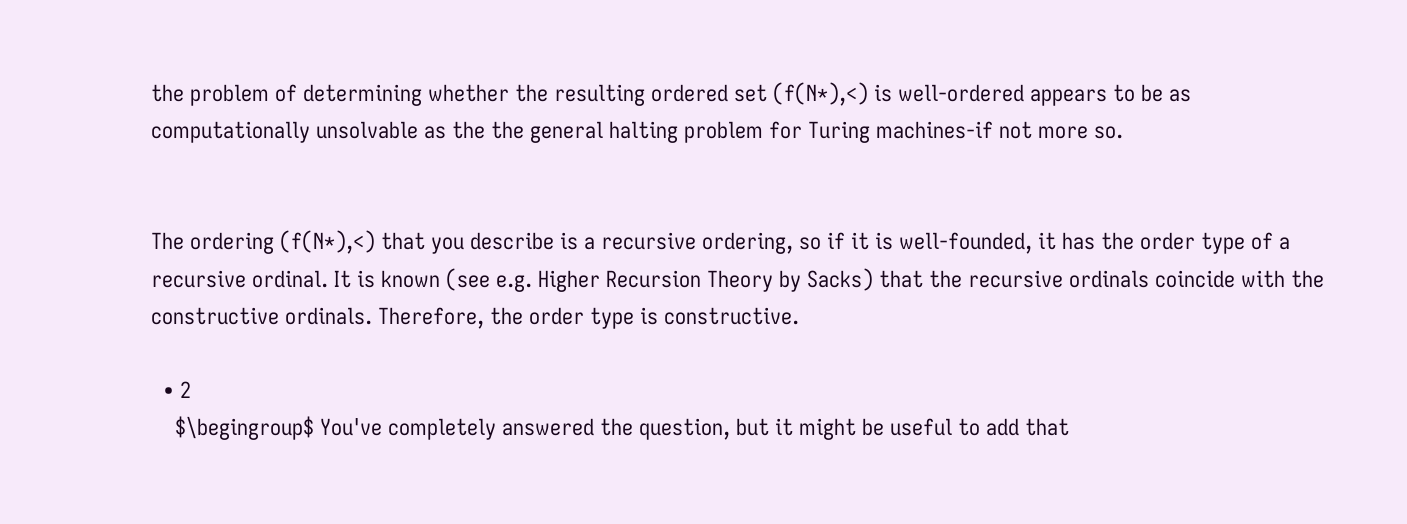the problem of determining whether the resulting ordered set (f(N*),<) is well-ordered appears to be as computationally unsolvable as the the general halting problem for Turing machines-if not more so.


The ordering (f(N*),<) that you describe is a recursive ordering, so if it is well-founded, it has the order type of a recursive ordinal. It is known (see e.g. Higher Recursion Theory by Sacks) that the recursive ordinals coincide with the constructive ordinals. Therefore, the order type is constructive.

  • 2
    $\begingroup$ You've completely answered the question, but it might be useful to add that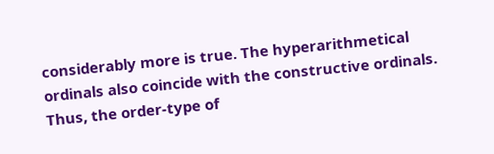considerably more is true. The hyperarithmetical ordinals also coincide with the constructive ordinals. Thus, the order-type of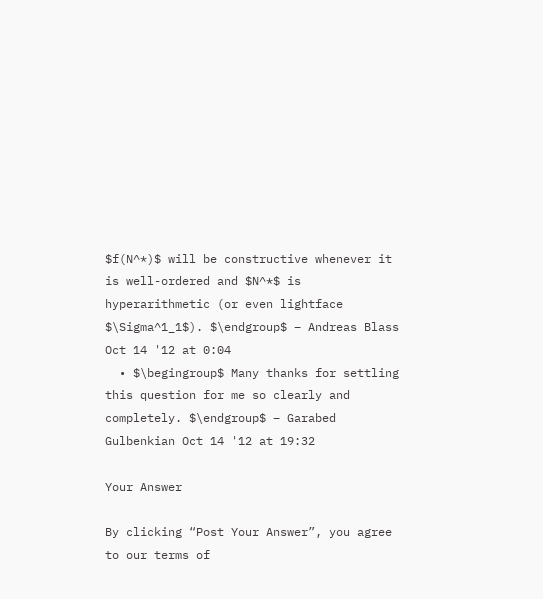$f(N^*)$ will be constructive whenever it is well-ordered and $N^*$ is hyperarithmetic (or even lightface $\Sigma^1_1$). $\endgroup$ – Andreas Blass Oct 14 '12 at 0:04
  • $\begingroup$ Many thanks for settling this question for me so clearly and completely. $\endgroup$ – Garabed Gulbenkian Oct 14 '12 at 19:32

Your Answer

By clicking “Post Your Answer”, you agree to our terms of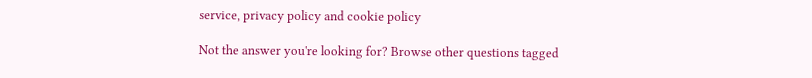service, privacy policy and cookie policy

Not the answer you're looking for? Browse other questions tagged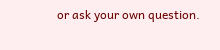or ask your own question.